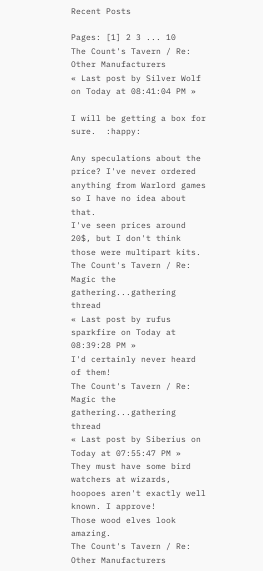Recent Posts

Pages: [1] 2 3 ... 10
The Count's Tavern / Re: Other Manufacturers
« Last post by Silver Wolf on Today at 08:41:04 PM »

I will be getting a box for sure.  :happy:

Any speculations about the price? I've never ordered anything from Warlord games so I have no idea about that.
I've seen prices around 20$, but I don't think those were multipart kits.
The Count's Tavern / Re: Magic the gathering...gathering thread
« Last post by rufus sparkfire on Today at 08:39:28 PM »
I'd certainly never heard of them!
The Count's Tavern / Re: Magic the gathering...gathering thread
« Last post by Siberius on Today at 07:55:47 PM »
They must have some bird watchers at wizards,  hoopoes aren't exactly well known. I approve!
Those wood elves look amazing.
The Count's Tavern / Re: Other Manufacturers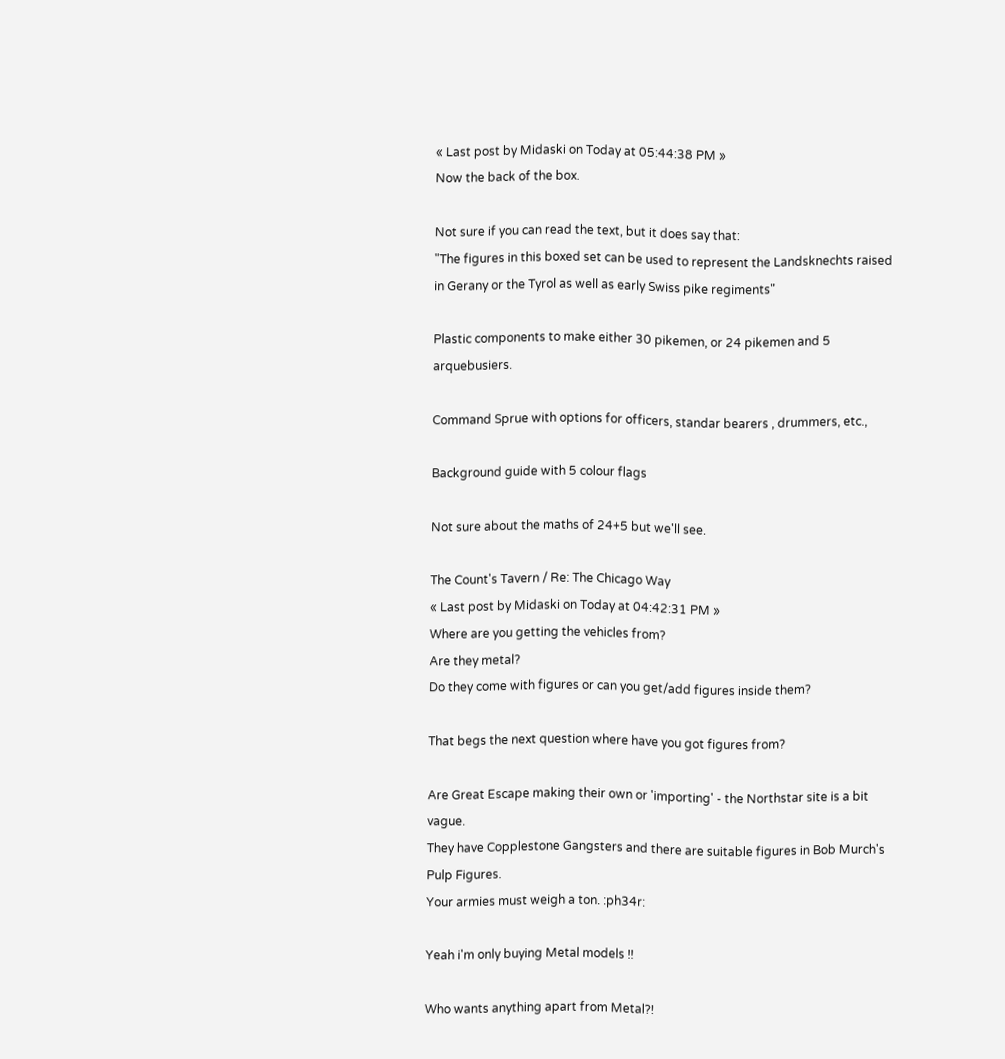« Last post by Midaski on Today at 05:44:38 PM »
Now the back of the box.

Not sure if you can read the text, but it does say that:
"The figures in this boxed set can be used to represent the Landsknechts raised in Gerany or the Tyrol as well as early Swiss pike regiments"

Plastic components to make either 30 pikemen, or 24 pikemen and 5 arquebusiers.

Command Sprue with options for officers, standar bearers , drummers, etc.,

Background guide with 5 colour flags

Not sure about the maths of 24+5 but we'll see.

The Count's Tavern / Re: The Chicago Way
« Last post by Midaski on Today at 04:42:31 PM »
Where are you getting the vehicles from?
Are they metal?
Do they come with figures or can you get/add figures inside them?

That begs the next question where have you got figures from?

Are Great Escape making their own or 'importing' - the Northstar site is a bit vague.
They have Copplestone Gangsters and there are suitable figures in Bob Murch's Pulp Figures.
Your armies must weigh a ton. :ph34r:

Yeah i'm only buying Metal models !!

Who wants anything apart from Metal?!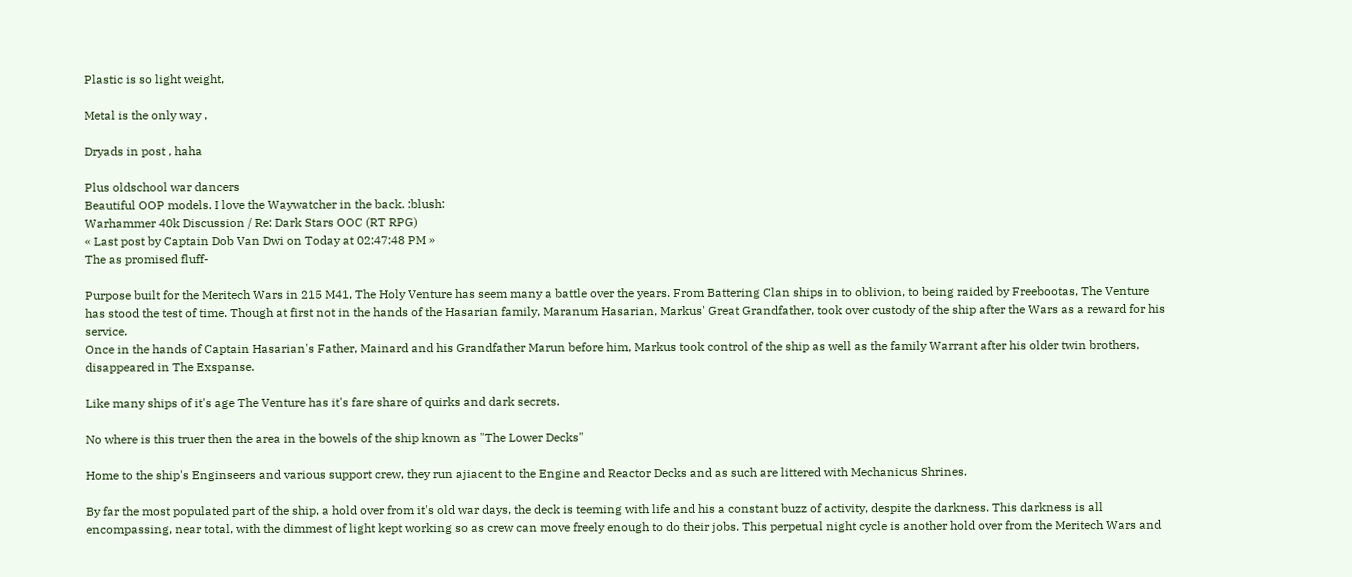Plastic is so light weight,

Metal is the only way ,

Dryads in post , haha

Plus oldschool war dancers
Beautiful OOP models. I love the Waywatcher in the back. :blush:
Warhammer 40k Discussion / Re: Dark Stars OOC (RT RPG)
« Last post by Captain Dob Van Dwi on Today at 02:47:48 PM »
The as promised fluff-

Purpose built for the Meritech Wars in 215 M41, The Holy Venture has seem many a battle over the years. From Battering Clan ships in to oblivion, to being raided by Freebootas, The Venture has stood the test of time. Though at first not in the hands of the Hasarian family, Maranum Hasarian, Markus' Great Grandfather, took over custody of the ship after the Wars as a reward for his service.
Once in the hands of Captain Hasarian's Father, Mainard and his Grandfather Marun before him, Markus took control of the ship as well as the family Warrant after his older twin brothers, disappeared in The Exspanse.

Like many ships of it's age The Venture has it's fare share of quirks and dark secrets.

No where is this truer then the area in the bowels of the ship known as "The Lower Decks"

Home to the ship's Enginseers and various support crew, they run ajiacent to the Engine and Reactor Decks and as such are littered with Mechanicus Shrines.

By far the most populated part of the ship, a hold over from it's old war days, the deck is teeming with life and his a constant buzz of activity, despite the darkness. This darkness is all encompassing, near total, with the dimmest of light kept working so as crew can move freely enough to do their jobs. This perpetual night cycle is another hold over from the Meritech Wars and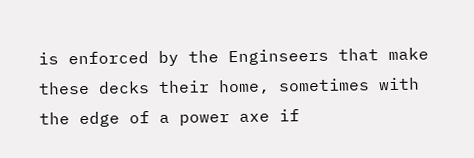is enforced by the Enginseers that make these decks their home, sometimes with the edge of a power axe if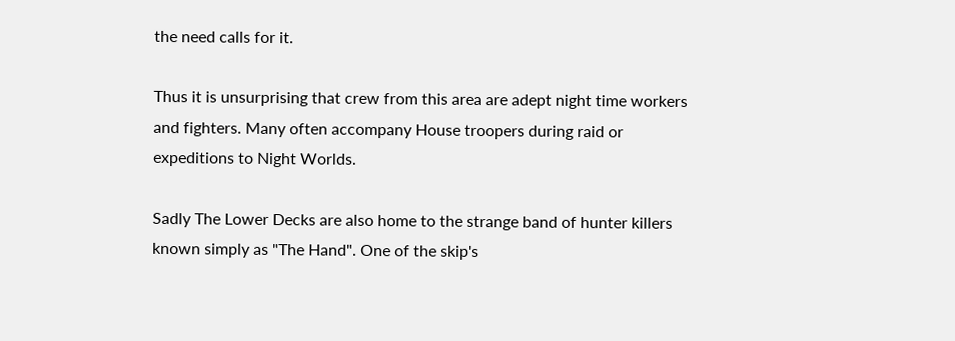the need calls for it.

Thus it is unsurprising that crew from this area are adept night time workers and fighters. Many often accompany House troopers during raid or expeditions to Night Worlds.

Sadly The Lower Decks are also home to the strange band of hunter killers known simply as "The Hand". One of the skip's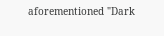aforementioned "Dark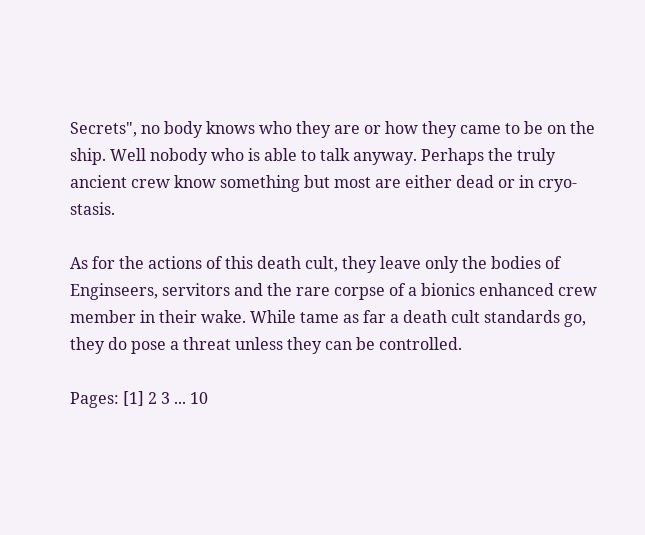Secrets", no body knows who they are or how they came to be on the ship. Well nobody who is able to talk anyway. Perhaps the truly ancient crew know something but most are either dead or in cryo-stasis.

As for the actions of this death cult, they leave only the bodies of Enginseers, servitors and the rare corpse of a bionics enhanced crew member in their wake. While tame as far a death cult standards go, they do pose a threat unless they can be controlled.

Pages: [1] 2 3 ... 10